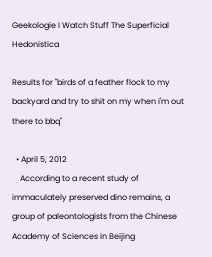Geekologie I Watch Stuff The Superficial Hedonistica

Results for "birds of a feather flock to my backyard and try to shit on my when i'm out there to bbq"

  • April 5, 2012
    According to a recent study of immaculately preserved dino remains, a group of paleontologists from the Chinese Academy of Sciences in Beijing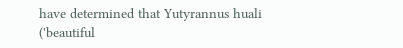have determined that Yutyrannus huali ('beautiful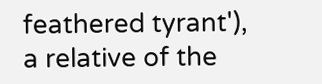feathered tyrant'), a relative of the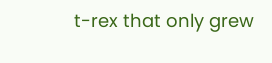t-rex that only grew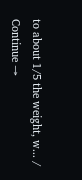to about 1/5 the weight, w... / Continue →